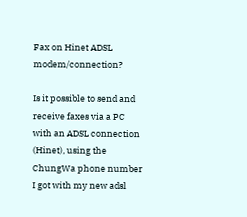Fax on Hinet ADSL modem/connection?

Is it possible to send and receive faxes via a PC with an ADSL connection (Hinet), using the ChungWa phone number I got with my new adsl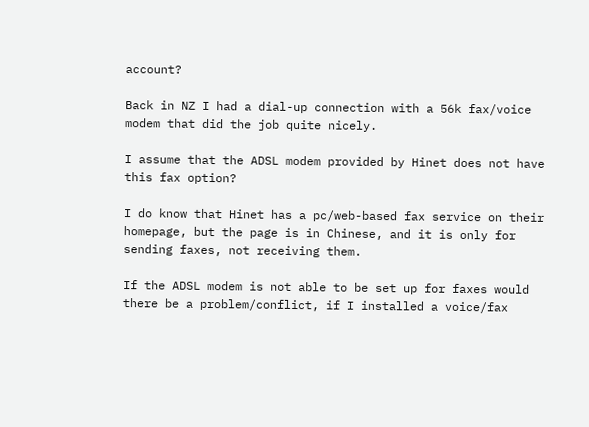account?

Back in NZ I had a dial-up connection with a 56k fax/voice modem that did the job quite nicely.

I assume that the ADSL modem provided by Hinet does not have this fax option?

I do know that Hinet has a pc/web-based fax service on their homepage, but the page is in Chinese, and it is only for sending faxes, not receiving them.

If the ADSL modem is not able to be set up for faxes would there be a problem/conflict, if I installed a voice/fax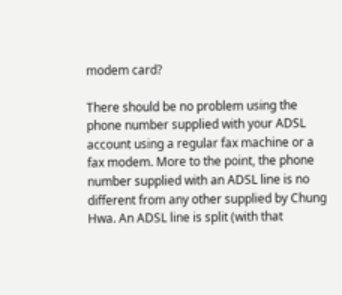modem card?

There should be no problem using the phone number supplied with your ADSL account using a regular fax machine or a fax modem. More to the point, the phone number supplied with an ADSL line is no different from any other supplied by Chung Hwa. An ADSL line is split (with that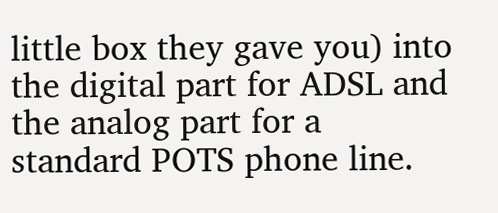little box they gave you) into the digital part for ADSL and the analog part for a standard POTS phone line.